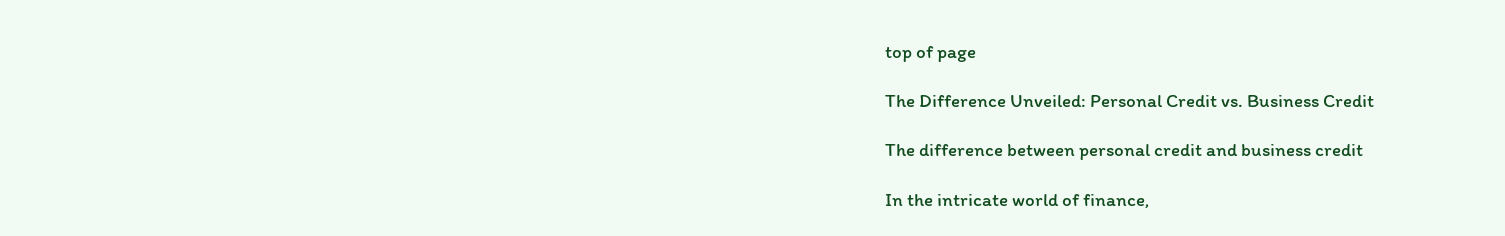top of page

The Difference Unveiled: Personal Credit vs. Business Credit

The difference between personal credit and business credit

In the intricate world of finance,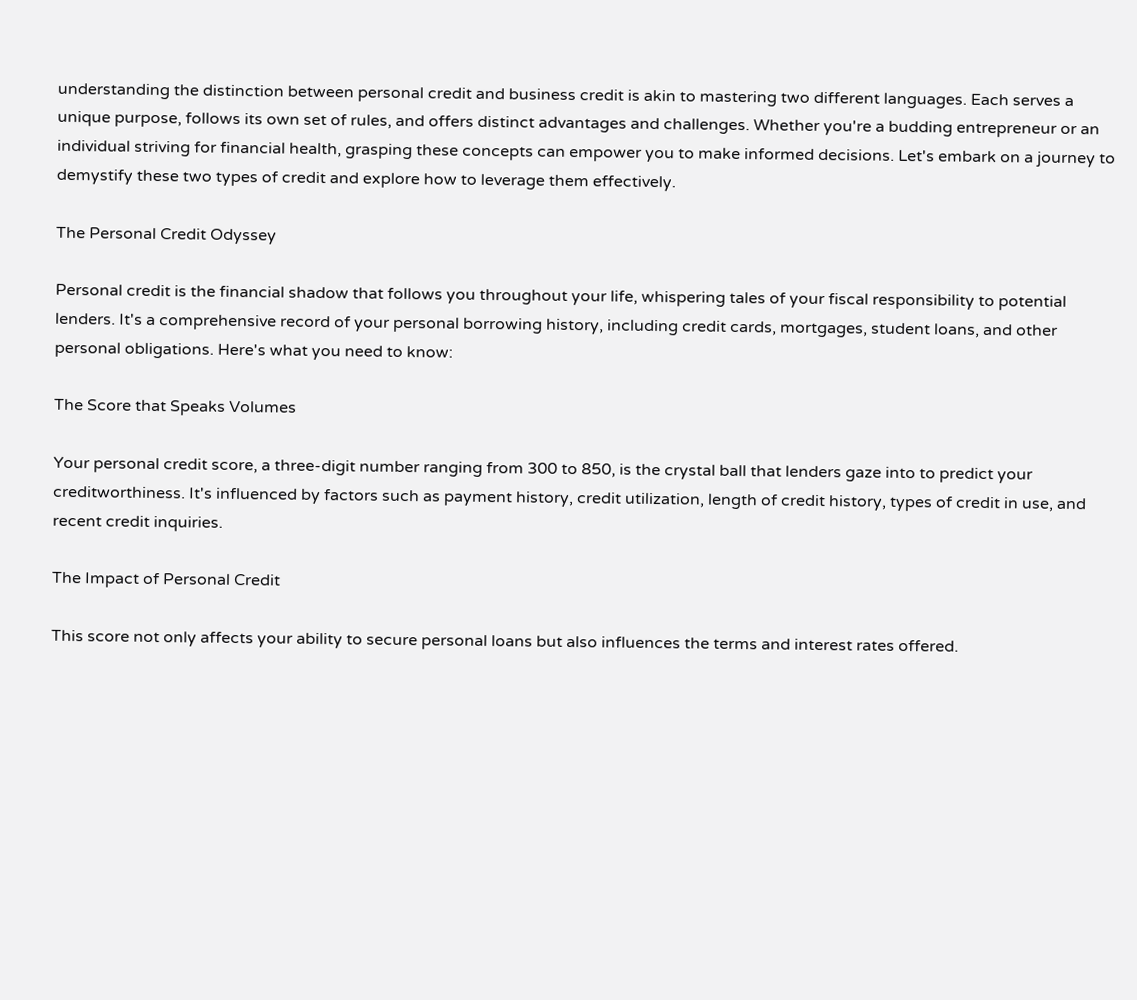understanding the distinction between personal credit and business credit is akin to mastering two different languages. Each serves a unique purpose, follows its own set of rules, and offers distinct advantages and challenges. Whether you're a budding entrepreneur or an individual striving for financial health, grasping these concepts can empower you to make informed decisions. Let's embark on a journey to demystify these two types of credit and explore how to leverage them effectively.

The Personal Credit Odyssey

Personal credit is the financial shadow that follows you throughout your life, whispering tales of your fiscal responsibility to potential lenders. It's a comprehensive record of your personal borrowing history, including credit cards, mortgages, student loans, and other personal obligations. Here's what you need to know:

The Score that Speaks Volumes

Your personal credit score, a three-digit number ranging from 300 to 850, is the crystal ball that lenders gaze into to predict your creditworthiness. It's influenced by factors such as payment history, credit utilization, length of credit history, types of credit in use, and recent credit inquiries.

The Impact of Personal Credit

This score not only affects your ability to secure personal loans but also influences the terms and interest rates offered.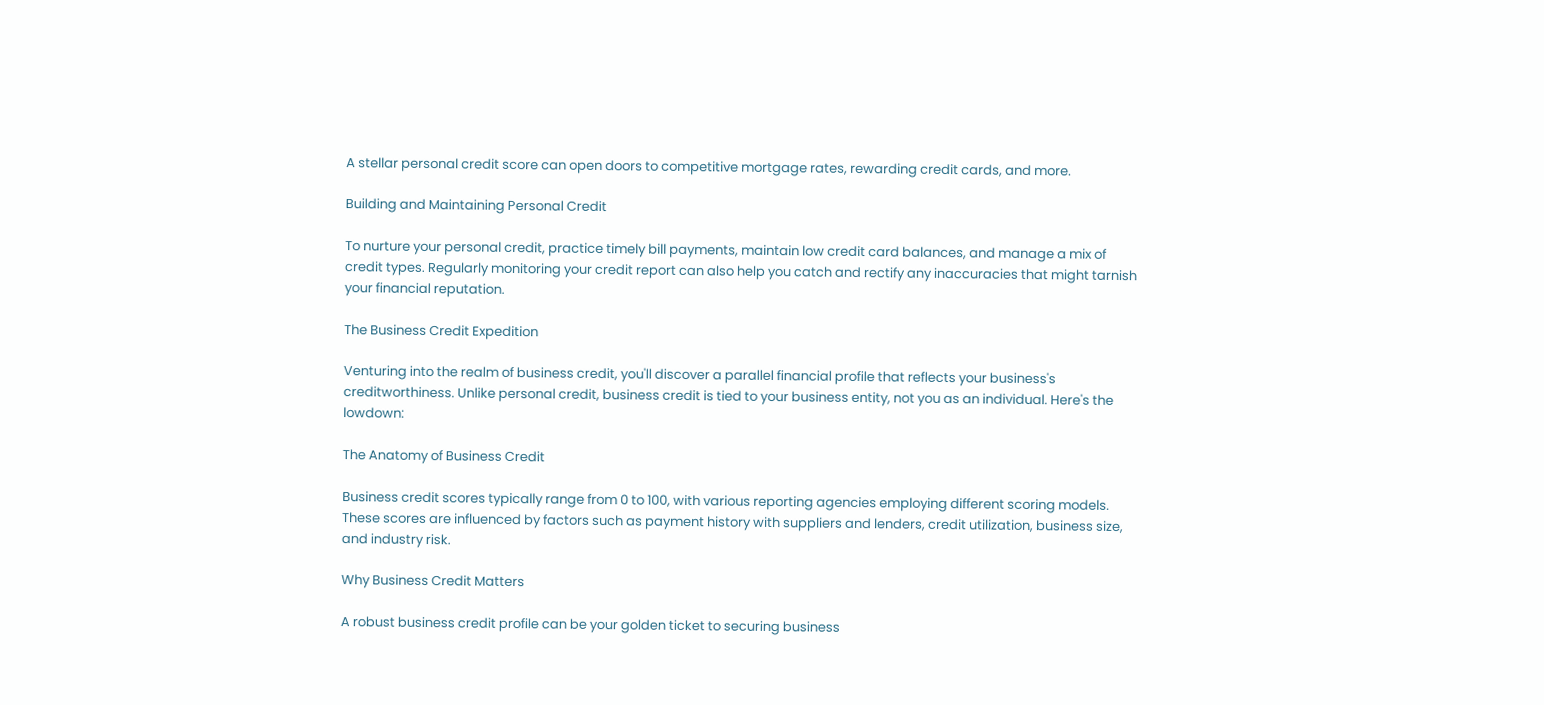A stellar personal credit score can open doors to competitive mortgage rates, rewarding credit cards, and more.

Building and Maintaining Personal Credit

To nurture your personal credit, practice timely bill payments, maintain low credit card balances, and manage a mix of credit types. Regularly monitoring your credit report can also help you catch and rectify any inaccuracies that might tarnish your financial reputation.

The Business Credit Expedition

Venturing into the realm of business credit, you'll discover a parallel financial profile that reflects your business's creditworthiness. Unlike personal credit, business credit is tied to your business entity, not you as an individual. Here's the lowdown:

The Anatomy of Business Credit

Business credit scores typically range from 0 to 100, with various reporting agencies employing different scoring models. These scores are influenced by factors such as payment history with suppliers and lenders, credit utilization, business size, and industry risk.

Why Business Credit Matters

A robust business credit profile can be your golden ticket to securing business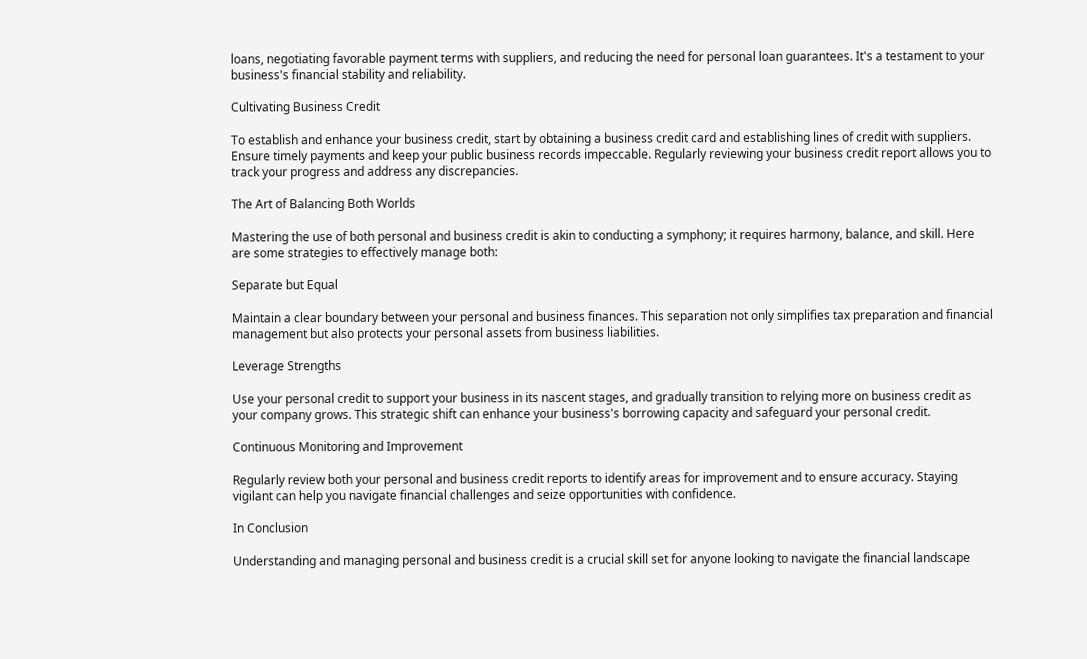loans, negotiating favorable payment terms with suppliers, and reducing the need for personal loan guarantees. It's a testament to your business's financial stability and reliability.

Cultivating Business Credit

To establish and enhance your business credit, start by obtaining a business credit card and establishing lines of credit with suppliers. Ensure timely payments and keep your public business records impeccable. Regularly reviewing your business credit report allows you to track your progress and address any discrepancies.

The Art of Balancing Both Worlds

Mastering the use of both personal and business credit is akin to conducting a symphony; it requires harmony, balance, and skill. Here are some strategies to effectively manage both:

Separate but Equal

Maintain a clear boundary between your personal and business finances. This separation not only simplifies tax preparation and financial management but also protects your personal assets from business liabilities.

Leverage Strengths

Use your personal credit to support your business in its nascent stages, and gradually transition to relying more on business credit as your company grows. This strategic shift can enhance your business's borrowing capacity and safeguard your personal credit.

Continuous Monitoring and Improvement

Regularly review both your personal and business credit reports to identify areas for improvement and to ensure accuracy. Staying vigilant can help you navigate financial challenges and seize opportunities with confidence.

In Conclusion

Understanding and managing personal and business credit is a crucial skill set for anyone looking to navigate the financial landscape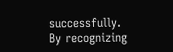successfully. By recognizing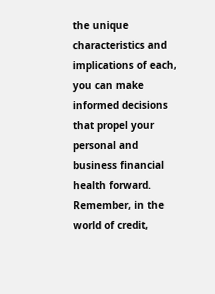the unique characteristics and implications of each, you can make informed decisions that propel your personal and business financial health forward. Remember, in the world of credit,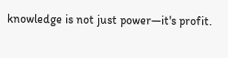knowledge is not just power—it's profit.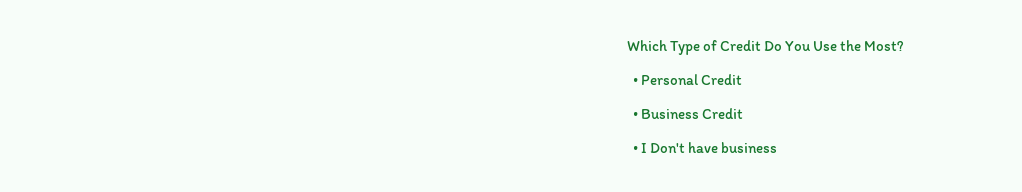Which Type of Credit Do You Use the Most?

  • Personal Credit

  • Business Credit

  • I Don't have business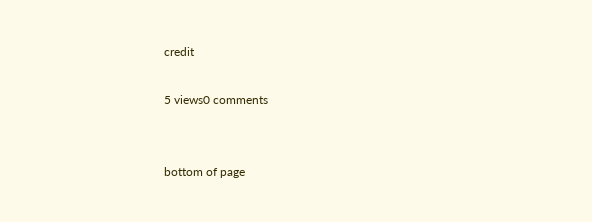credit

5 views0 comments


bottom of page